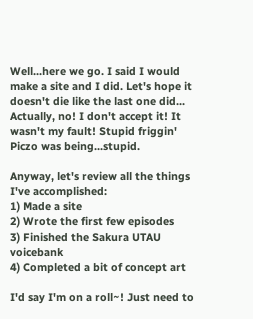Well...here we go. I said I would make a site and I did. Let's hope it doesn't die like the last one did...
Actually, no! I don't accept it! It wasn't my fault! Stupid friggin' Piczo was being...stupid.

Anyway, let's review all the things I've accomplished:
1) Made a site
2) Wrote the first few episodes
3) Finished the Sakura UTAU voicebank
4) Completed a bit of concept art

I'd say I'm on a roll~! Just need to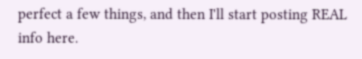perfect a few things, and then I'll start posting REAL info here.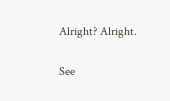Alright? Alright.

See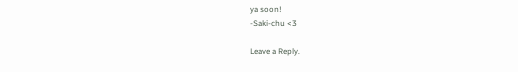ya soon!
-Saki-chu <3

Leave a Reply.